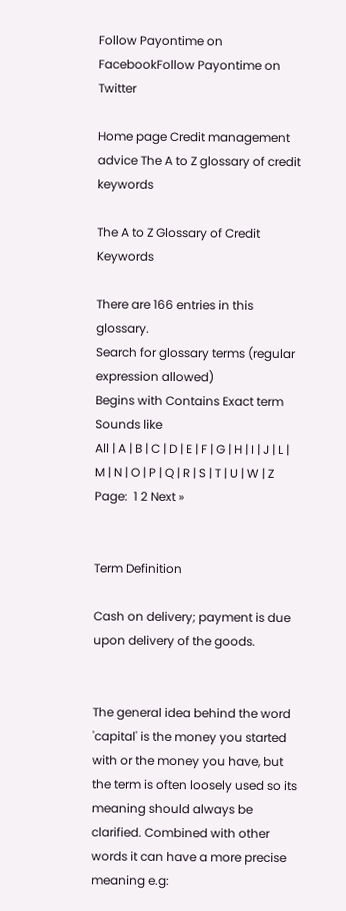Follow Payontime on FacebookFollow Payontime on Twitter

Home page Credit management advice The A to Z glossary of credit keywords

The A to Z Glossary of Credit Keywords

There are 166 entries in this glossary.
Search for glossary terms (regular expression allowed)
Begins with Contains Exact term Sounds like
All | A | B | C | D | E | F | G | H | I | J | L | M | N | O | P | Q | R | S | T | U | W | Z
Page:  1 2 Next »


Term Definition

Cash on delivery; payment is due upon delivery of the goods.


The general idea behind the word 'capital' is the money you started with or the money you have, but the term is often loosely used so its meaning should always be clarified. Combined with other words it can have a more precise meaning e.g: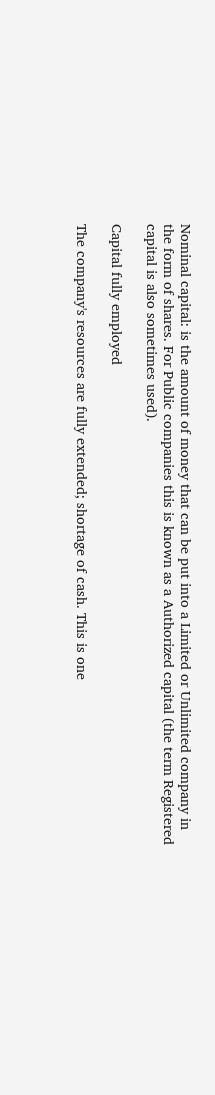Nominal capital: is the amount of money that can be put into a Limited or Unlimited company in the form of shares. For Public companies this is known as a Authorized capital (the term Registered capital is also sometimes used).

Capital fully employed

The company's resources are fully extended; shortage of cash. This is one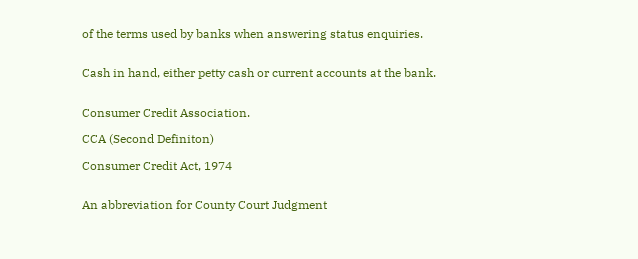of the terms used by banks when answering status enquiries.


Cash in hand, either petty cash or current accounts at the bank.


Consumer Credit Association.

CCA (Second Definiton)

Consumer Credit Act, 1974


An abbreviation for County Court Judgment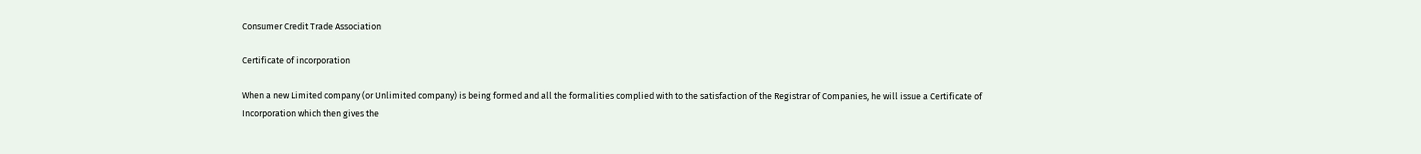Consumer Credit Trade Association

Certificate of incorporation

When a new Limited company (or Unlimited company) is being formed and all the formalities complied with to the satisfaction of the Registrar of Companies, he will issue a Certificate of Incorporation which then gives the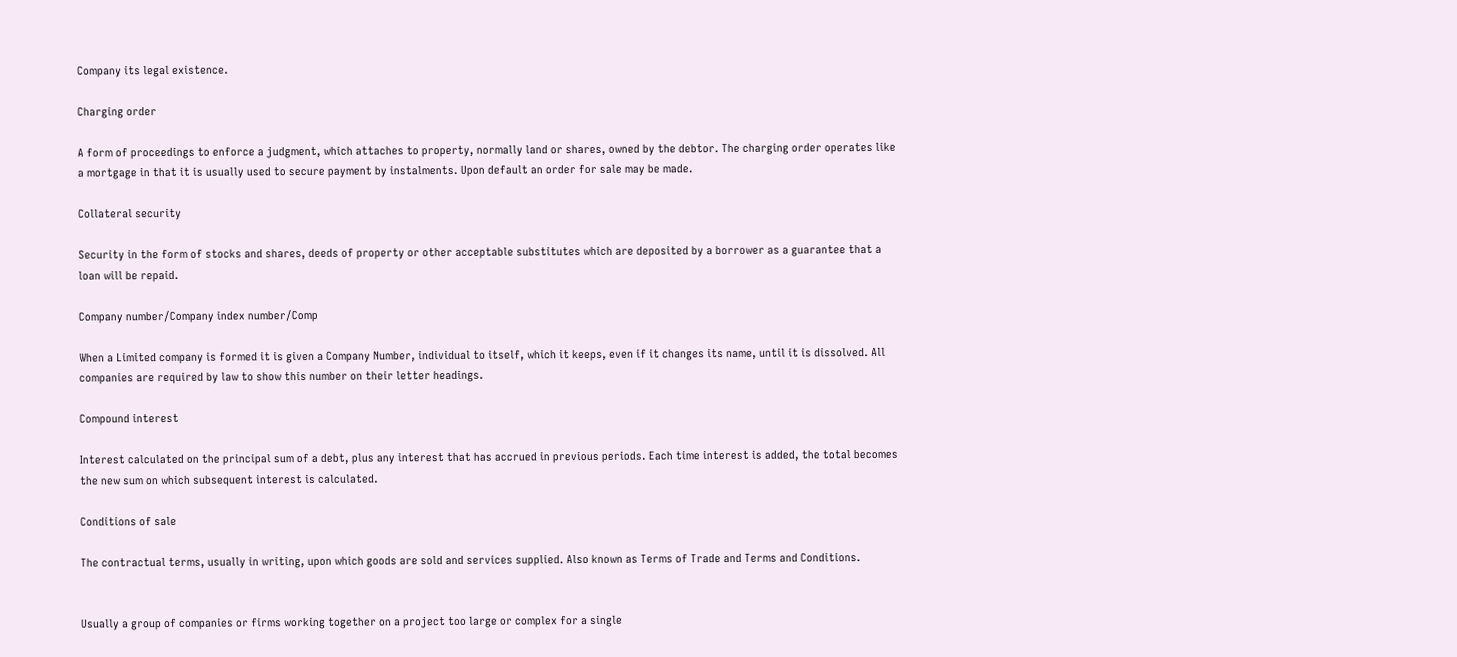Company its legal existence.

Charging order

A form of proceedings to enforce a judgment, which attaches to property, normally land or shares, owned by the debtor. The charging order operates like a mortgage in that it is usually used to secure payment by instalments. Upon default an order for sale may be made.

Collateral security

Security in the form of stocks and shares, deeds of property or other acceptable substitutes which are deposited by a borrower as a guarantee that a loan will be repaid.

Company number/Company index number/Comp

When a Limited company is formed it is given a Company Number, individual to itself, which it keeps, even if it changes its name, until it is dissolved. All companies are required by law to show this number on their letter headings.

Compound interest

Interest calculated on the principal sum of a debt, plus any interest that has accrued in previous periods. Each time interest is added, the total becomes the new sum on which subsequent interest is calculated.

Conditions of sale

The contractual terms, usually in writing, upon which goods are sold and services supplied. Also known as Terms of Trade and Terms and Conditions.


Usually a group of companies or firms working together on a project too large or complex for a single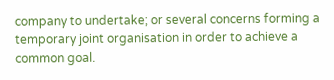company to undertake; or several concerns forming a temporary joint organisation in order to achieve a common goal.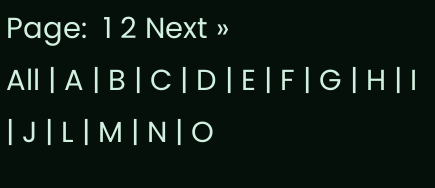Page:  1 2 Next »
All | A | B | C | D | E | F | G | H | I | J | L | M | N | O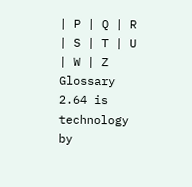| P | Q | R | S | T | U | W | Z
Glossary 2.64 is technology by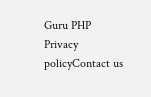Guru PHP
Privacy policyContact us